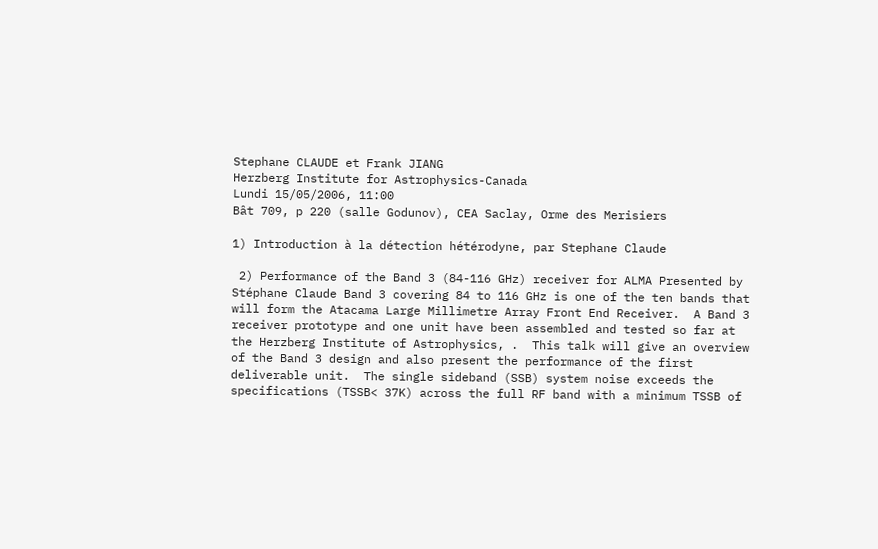Stephane CLAUDE et Frank JIANG
Herzberg Institute for Astrophysics-Canada
Lundi 15/05/2006, 11:00
Bât 709, p 220 (salle Godunov), CEA Saclay, Orme des Merisiers

1) Introduction à la détection hétérodyne, par Stephane Claude

 2) Performance of the Band 3 (84-116 GHz) receiver for ALMA Presented by Stéphane Claude Band 3 covering 84 to 116 GHz is one of the ten bands that will form the Atacama Large Millimetre Array Front End Receiver.  A Band 3 receiver prototype and one unit have been assembled and tested so far at the Herzberg Institute of Astrophysics, .  This talk will give an overview of the Band 3 design and also present the performance of the first deliverable unit.  The single sideband (SSB) system noise exceeds the specifications (TSSB< 37K) across the full RF band with a minimum TSSB of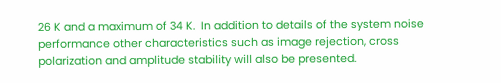26 K and a maximum of 34 K.  In addition to details of the system noise performance other characteristics such as image rejection, cross polarization and amplitude stability will also be presented.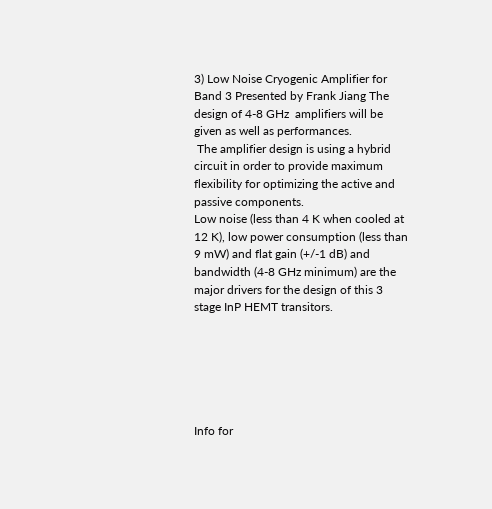3) Low Noise Cryogenic Amplifier for Band 3 Presented by Frank Jiang The design of 4-8 GHz  amplifiers will be given as well as performances.
 The amplifier design is using a hybrid circuit in order to provide maximum flexibility for optimizing the active and passive components.
Low noise (less than 4 K when cooled at 12 K), low power consumption (less than 9 mW) and flat gain (+/-1 dB) and bandwidth (4-8 GHz minimum) are the major drivers for the design of this 3 stage InP HEMT transitors.






Info for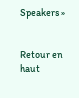Speakers »


Retour en haut